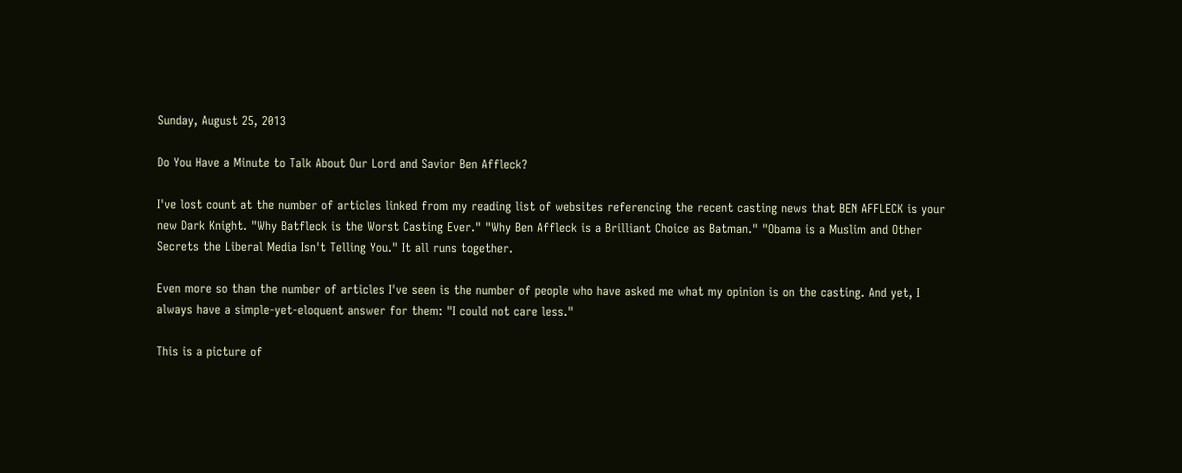Sunday, August 25, 2013

Do You Have a Minute to Talk About Our Lord and Savior Ben Affleck?

I've lost count at the number of articles linked from my reading list of websites referencing the recent casting news that BEN AFFLECK is your new Dark Knight. "Why Batfleck is the Worst Casting Ever." "Why Ben Affleck is a Brilliant Choice as Batman." "Obama is a Muslim and Other Secrets the Liberal Media Isn't Telling You." It all runs together.

Even more so than the number of articles I've seen is the number of people who have asked me what my opinion is on the casting. And yet, I always have a simple-yet-eloquent answer for them: "I could not care less."

This is a picture of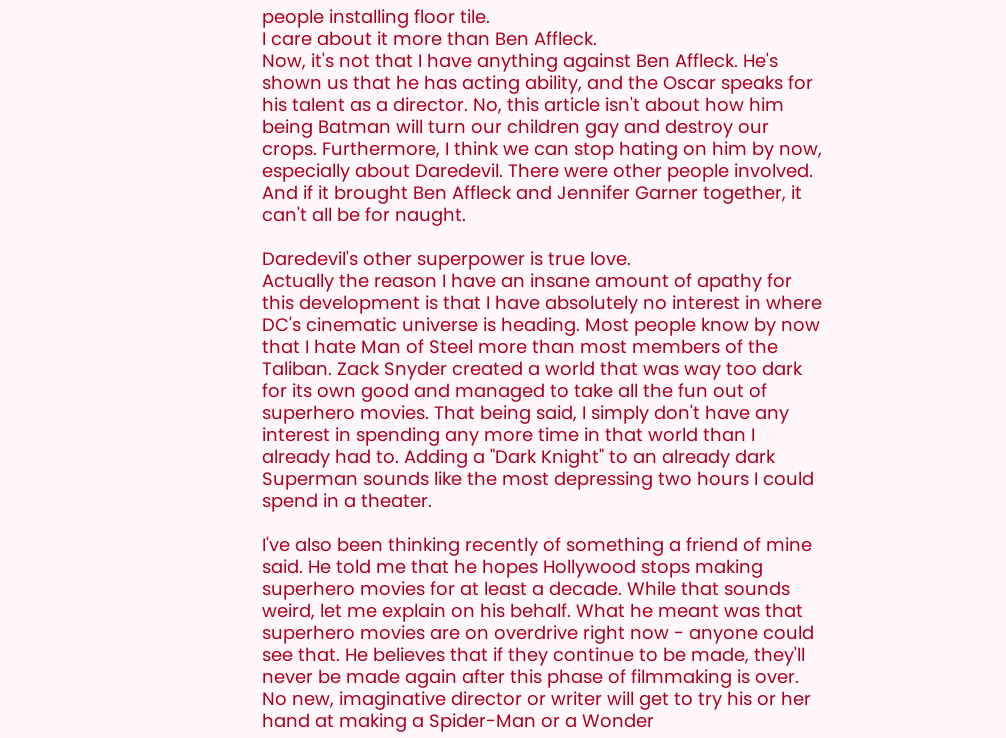people installing floor tile.
I care about it more than Ben Affleck.
Now, it's not that I have anything against Ben Affleck. He's shown us that he has acting ability, and the Oscar speaks for his talent as a director. No, this article isn't about how him being Batman will turn our children gay and destroy our crops. Furthermore, I think we can stop hating on him by now, especially about Daredevil. There were other people involved. And if it brought Ben Affleck and Jennifer Garner together, it can't all be for naught.

Daredevil's other superpower is true love.
Actually the reason I have an insane amount of apathy for this development is that I have absolutely no interest in where DC's cinematic universe is heading. Most people know by now that I hate Man of Steel more than most members of the Taliban. Zack Snyder created a world that was way too dark for its own good and managed to take all the fun out of superhero movies. That being said, I simply don't have any interest in spending any more time in that world than I already had to. Adding a "Dark Knight" to an already dark Superman sounds like the most depressing two hours I could spend in a theater.

I've also been thinking recently of something a friend of mine said. He told me that he hopes Hollywood stops making superhero movies for at least a decade. While that sounds weird, let me explain on his behalf. What he meant was that superhero movies are on overdrive right now - anyone could see that. He believes that if they continue to be made, they'll never be made again after this phase of filmmaking is over. No new, imaginative director or writer will get to try his or her hand at making a Spider-Man or a Wonder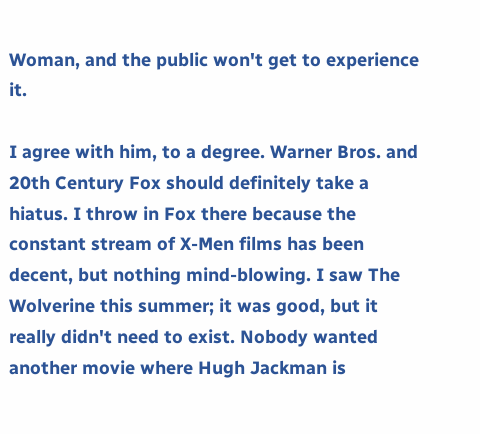Woman, and the public won't get to experience it.

I agree with him, to a degree. Warner Bros. and 20th Century Fox should definitely take a hiatus. I throw in Fox there because the constant stream of X-Men films has been decent, but nothing mind-blowing. I saw The Wolverine this summer; it was good, but it really didn't need to exist. Nobody wanted another movie where Hugh Jackman is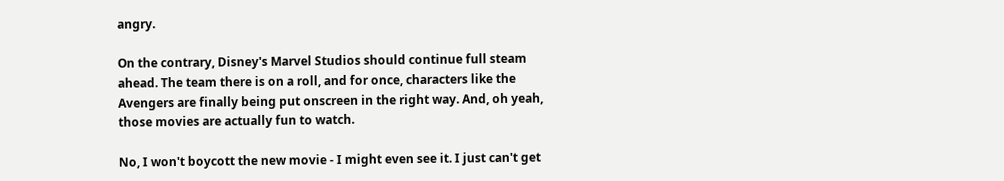angry.

On the contrary, Disney's Marvel Studios should continue full steam ahead. The team there is on a roll, and for once, characters like the Avengers are finally being put onscreen in the right way. And, oh yeah, those movies are actually fun to watch.

No, I won't boycott the new movie - I might even see it. I just can't get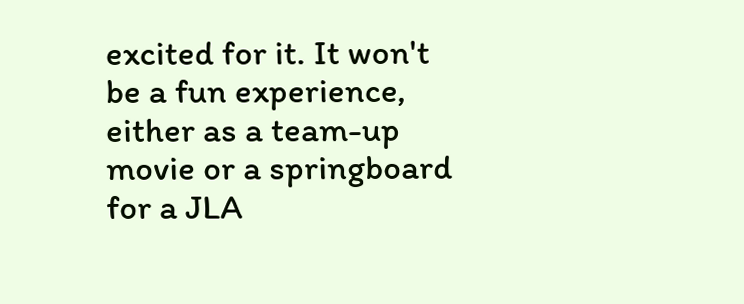excited for it. It won't be a fun experience, either as a team-up movie or a springboard for a JLA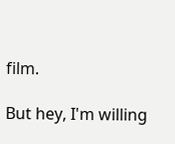film.

But hey, I'm willing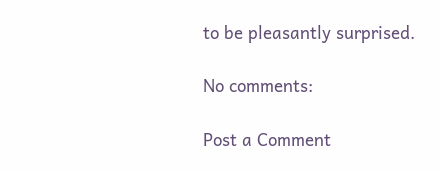to be pleasantly surprised.

No comments:

Post a Comment